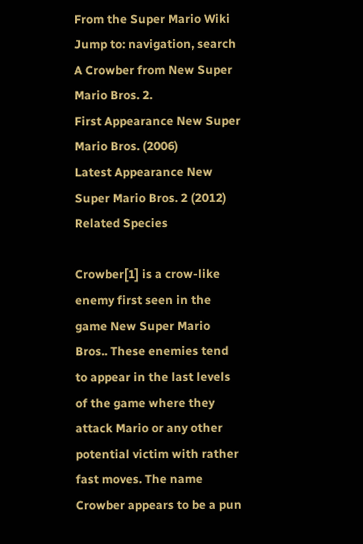From the Super Mario Wiki
Jump to: navigation, search
A Crowber from New Super Mario Bros. 2.
First Appearance New Super Mario Bros. (2006)
Latest Appearance New Super Mario Bros. 2 (2012)
Related Species

Crowber[1] is a crow-like enemy first seen in the game New Super Mario Bros.. These enemies tend to appear in the last levels of the game where they attack Mario or any other potential victim with rather fast moves. The name Crowber appears to be a pun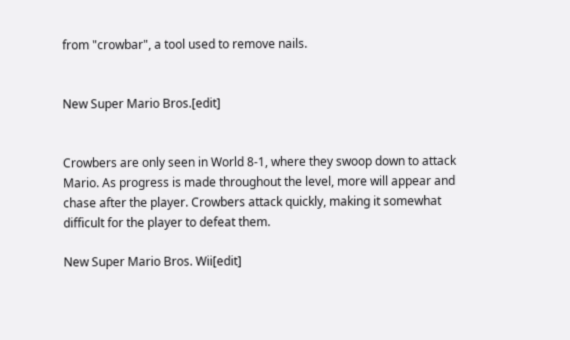from "crowbar", a tool used to remove nails.


New Super Mario Bros.[edit]


Crowbers are only seen in World 8-1, where they swoop down to attack Mario. As progress is made throughout the level, more will appear and chase after the player. Crowbers attack quickly, making it somewhat difficult for the player to defeat them.

New Super Mario Bros. Wii[edit]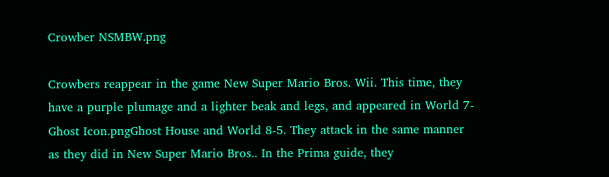Crowber NSMBW.png

Crowbers reappear in the game New Super Mario Bros. Wii. This time, they have a purple plumage and a lighter beak and legs, and appeared in World 7-Ghost Icon.pngGhost House and World 8-5. They attack in the same manner as they did in New Super Mario Bros.. In the Prima guide, they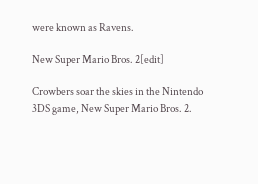were known as Ravens.

New Super Mario Bros. 2[edit]

Crowbers soar the skies in the Nintendo 3DS game, New Super Mario Bros. 2.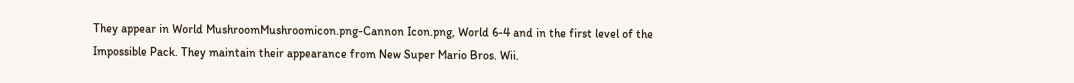They appear in World MushroomMushroomicon.png-Cannon Icon.png, World 6-4 and in the first level of the Impossible Pack. They maintain their appearance from New Super Mario Bros. Wii.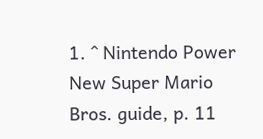1. ^ Nintendo Power New Super Mario Bros. guide, p. 11